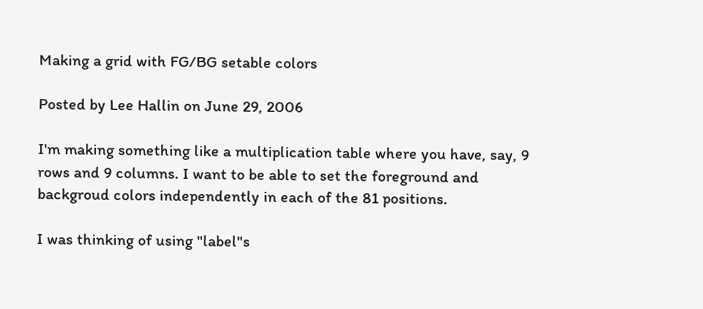Making a grid with FG/BG setable colors

Posted by Lee Hallin on June 29, 2006

I'm making something like a multiplication table where you have, say, 9 rows and 9 columns. I want to be able to set the foreground and backgroud colors independently in each of the 81 positions.

I was thinking of using "label"s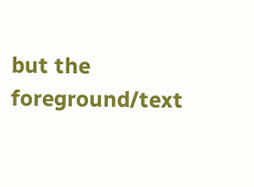but the foreground/text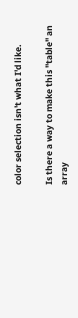color selection isn't what I'd like.

Is there a way to make this "table" an array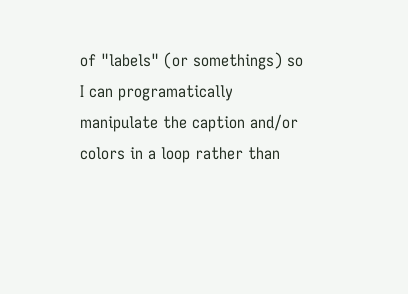of "labels" (or somethings) so I can programatically manipulate the caption and/or colors in a loop rather than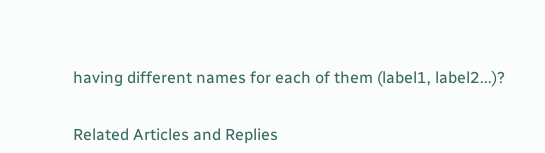having different names for each of them (label1, label2...)?


Related Articles and Replies